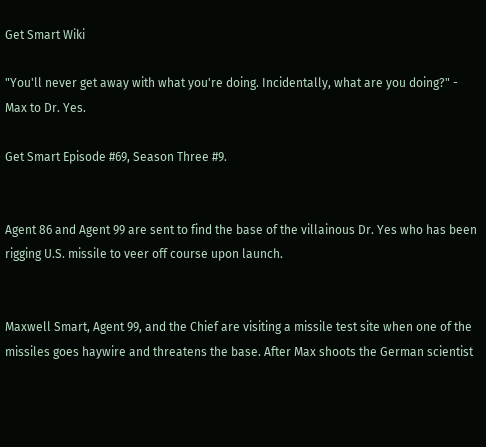Get Smart Wiki

"You'll never get away with what you're doing. Incidentally, what are you doing?" - Max to Dr. Yes.

Get Smart Episode #69, Season Three #9.


Agent 86 and Agent 99 are sent to find the base of the villainous Dr. Yes who has been rigging U.S. missile to veer off course upon launch.


Maxwell Smart, Agent 99, and the Chief are visiting a missile test site when one of the missiles goes haywire and threatens the base. After Max shoots the German scientist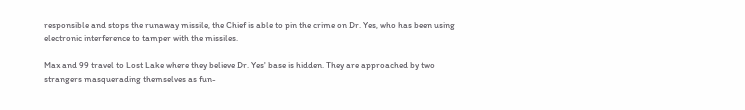responsible and stops the runaway missile, the Chief is able to pin the crime on Dr. Yes, who has been using electronic interference to tamper with the missiles.

Max and 99 travel to Lost Lake where they believe Dr. Yes' base is hidden. They are approached by two strangers masquerading themselves as fun-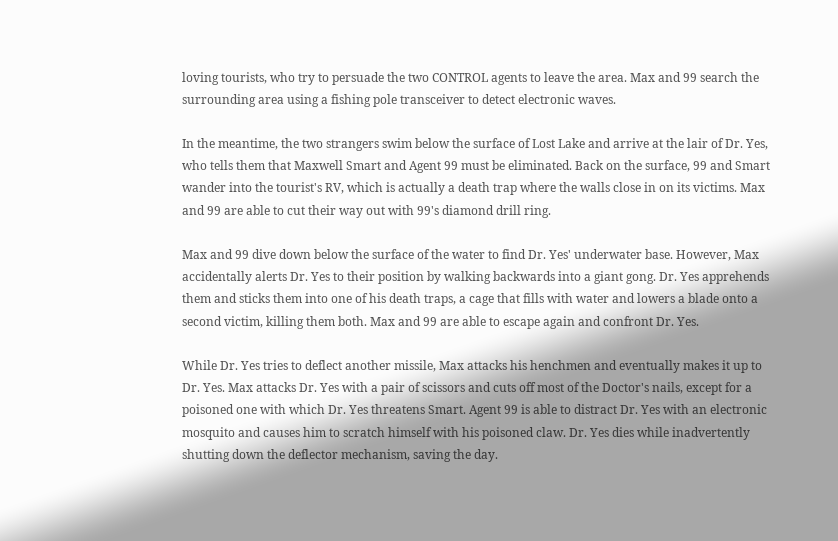loving tourists, who try to persuade the two CONTROL agents to leave the area. Max and 99 search the surrounding area using a fishing pole transceiver to detect electronic waves.

In the meantime, the two strangers swim below the surface of Lost Lake and arrive at the lair of Dr. Yes, who tells them that Maxwell Smart and Agent 99 must be eliminated. Back on the surface, 99 and Smart wander into the tourist's RV, which is actually a death trap where the walls close in on its victims. Max and 99 are able to cut their way out with 99's diamond drill ring.

Max and 99 dive down below the surface of the water to find Dr. Yes' underwater base. However, Max accidentally alerts Dr. Yes to their position by walking backwards into a giant gong. Dr. Yes apprehends them and sticks them into one of his death traps, a cage that fills with water and lowers a blade onto a second victim, killing them both. Max and 99 are able to escape again and confront Dr. Yes.

While Dr. Yes tries to deflect another missile, Max attacks his henchmen and eventually makes it up to Dr. Yes. Max attacks Dr. Yes with a pair of scissors and cuts off most of the Doctor's nails, except for a poisoned one with which Dr. Yes threatens Smart. Agent 99 is able to distract Dr. Yes with an electronic mosquito and causes him to scratch himself with his poisoned claw. Dr. Yes dies while inadvertently shutting down the deflector mechanism, saving the day.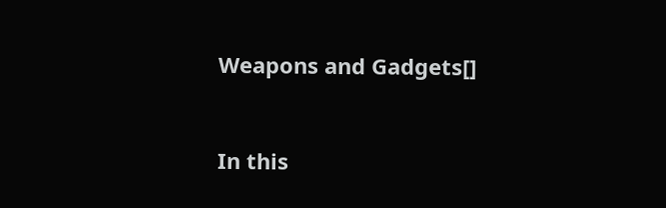Weapons and Gadgets[]



In this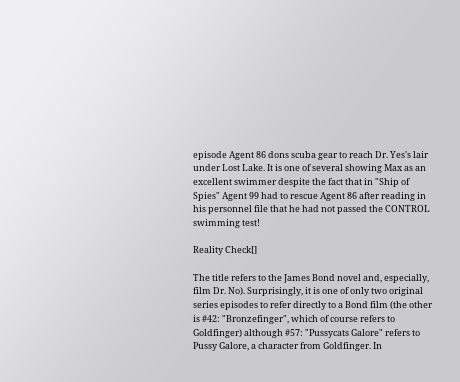episode Agent 86 dons scuba gear to reach Dr. Yes's lair under Lost Lake. It is one of several showing Max as an excellent swimmer despite the fact that in "Ship of Spies" Agent 99 had to rescue Agent 86 after reading in his personnel file that he had not passed the CONTROL swimming test!

Reality Check[]

The title refers to the James Bond novel and, especially, film Dr. No). Surprisingly, it is one of only two original series episodes to refer directly to a Bond film (the other is #42: "Bronzefinger", which of course refers to Goldfinger) although #57: "Pussycats Galore" refers to Pussy Galore, a character from Goldfinger. In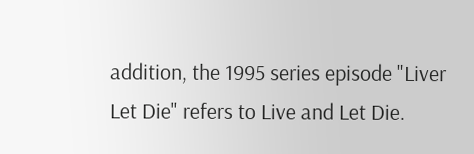addition, the 1995 series episode "Liver Let Die" refers to Live and Let Die.